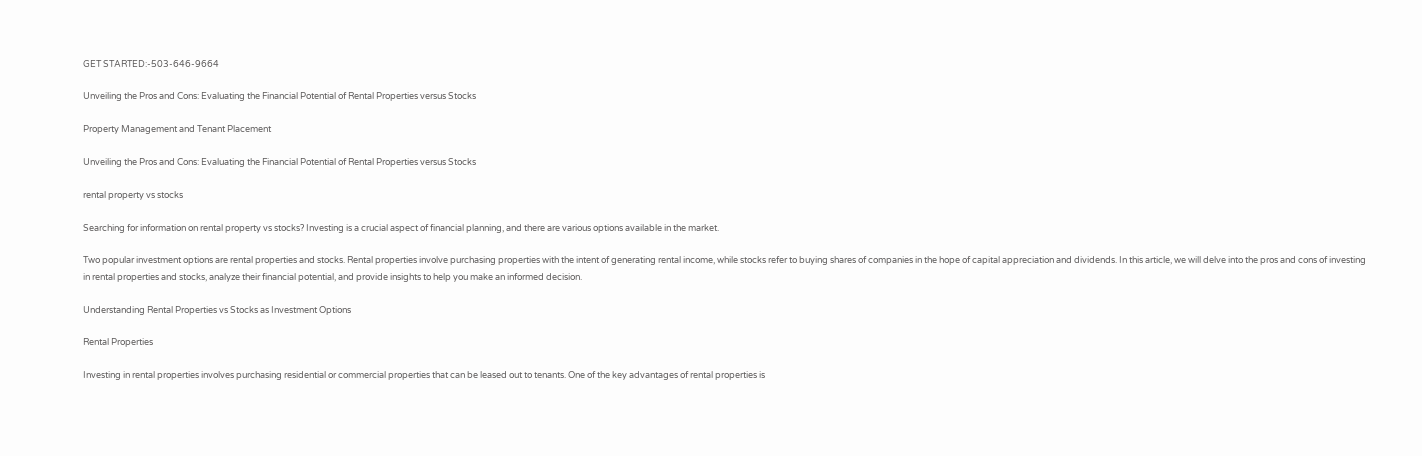GET STARTED:-503-646-9664

Unveiling the Pros and Cons: Evaluating the Financial Potential of Rental Properties versus Stocks

Property Management and Tenant Placement

Unveiling the Pros and Cons: Evaluating the Financial Potential of Rental Properties versus Stocks

rental property vs stocks

Searching for information on rental property vs stocks? Investing is a crucial aspect of financial planning, and there are various options available in the market.

Two popular investment options are rental properties and stocks. Rental properties involve purchasing properties with the intent of generating rental income, while stocks refer to buying shares of companies in the hope of capital appreciation and dividends. In this article, we will delve into the pros and cons of investing in rental properties and stocks, analyze their financial potential, and provide insights to help you make an informed decision.

Understanding Rental Properties vs Stocks as Investment Options

Rental Properties

Investing in rental properties involves purchasing residential or commercial properties that can be leased out to tenants. One of the key advantages of rental properties is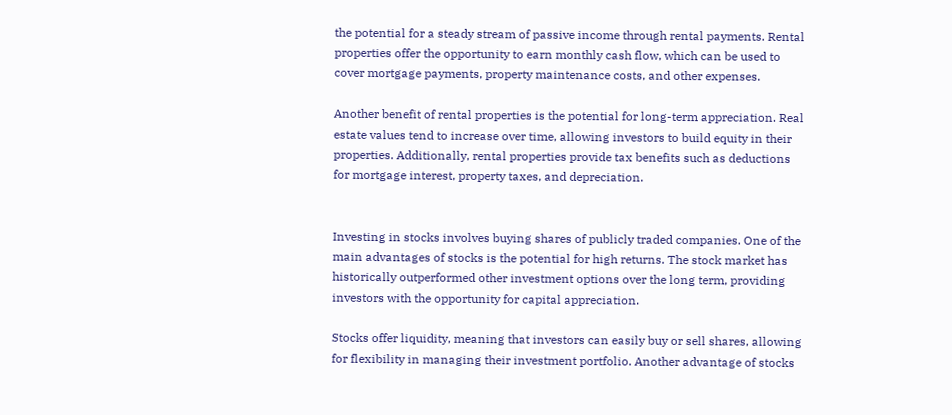the potential for a steady stream of passive income through rental payments. Rental properties offer the opportunity to earn monthly cash flow, which can be used to cover mortgage payments, property maintenance costs, and other expenses.

Another benefit of rental properties is the potential for long-term appreciation. Real estate values tend to increase over time, allowing investors to build equity in their properties. Additionally, rental properties provide tax benefits such as deductions for mortgage interest, property taxes, and depreciation.


Investing in stocks involves buying shares of publicly traded companies. One of the main advantages of stocks is the potential for high returns. The stock market has historically outperformed other investment options over the long term, providing investors with the opportunity for capital appreciation.

Stocks offer liquidity, meaning that investors can easily buy or sell shares, allowing for flexibility in managing their investment portfolio. Another advantage of stocks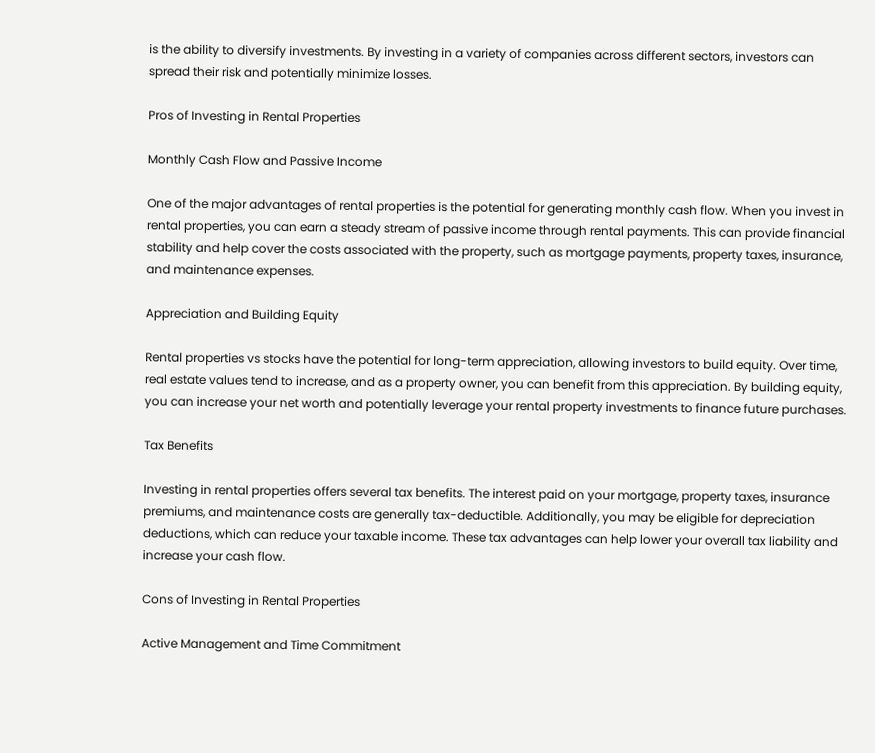is the ability to diversify investments. By investing in a variety of companies across different sectors, investors can spread their risk and potentially minimize losses.

Pros of Investing in Rental Properties

Monthly Cash Flow and Passive Income

One of the major advantages of rental properties is the potential for generating monthly cash flow. When you invest in rental properties, you can earn a steady stream of passive income through rental payments. This can provide financial stability and help cover the costs associated with the property, such as mortgage payments, property taxes, insurance, and maintenance expenses.

Appreciation and Building Equity

Rental properties vs stocks have the potential for long-term appreciation, allowing investors to build equity. Over time, real estate values tend to increase, and as a property owner, you can benefit from this appreciation. By building equity, you can increase your net worth and potentially leverage your rental property investments to finance future purchases.

Tax Benefits

Investing in rental properties offers several tax benefits. The interest paid on your mortgage, property taxes, insurance premiums, and maintenance costs are generally tax-deductible. Additionally, you may be eligible for depreciation deductions, which can reduce your taxable income. These tax advantages can help lower your overall tax liability and increase your cash flow.

Cons of Investing in Rental Properties

Active Management and Time Commitment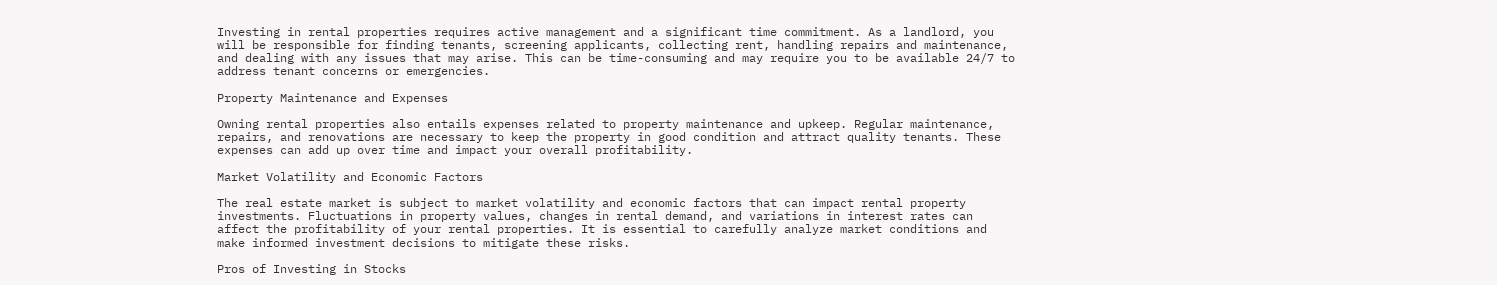Investing in rental properties requires active management and a significant time commitment. As a landlord, you will be responsible for finding tenants, screening applicants, collecting rent, handling repairs and maintenance, and dealing with any issues that may arise. This can be time-consuming and may require you to be available 24/7 to address tenant concerns or emergencies.

Property Maintenance and Expenses

Owning rental properties also entails expenses related to property maintenance and upkeep. Regular maintenance, repairs, and renovations are necessary to keep the property in good condition and attract quality tenants. These expenses can add up over time and impact your overall profitability.

Market Volatility and Economic Factors

The real estate market is subject to market volatility and economic factors that can impact rental property investments. Fluctuations in property values, changes in rental demand, and variations in interest rates can affect the profitability of your rental properties. It is essential to carefully analyze market conditions and make informed investment decisions to mitigate these risks.

Pros of Investing in Stocks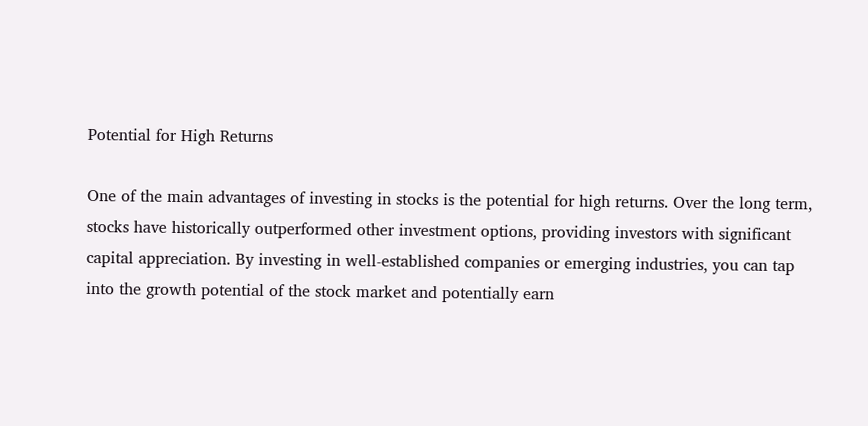Potential for High Returns

One of the main advantages of investing in stocks is the potential for high returns. Over the long term, stocks have historically outperformed other investment options, providing investors with significant capital appreciation. By investing in well-established companies or emerging industries, you can tap into the growth potential of the stock market and potentially earn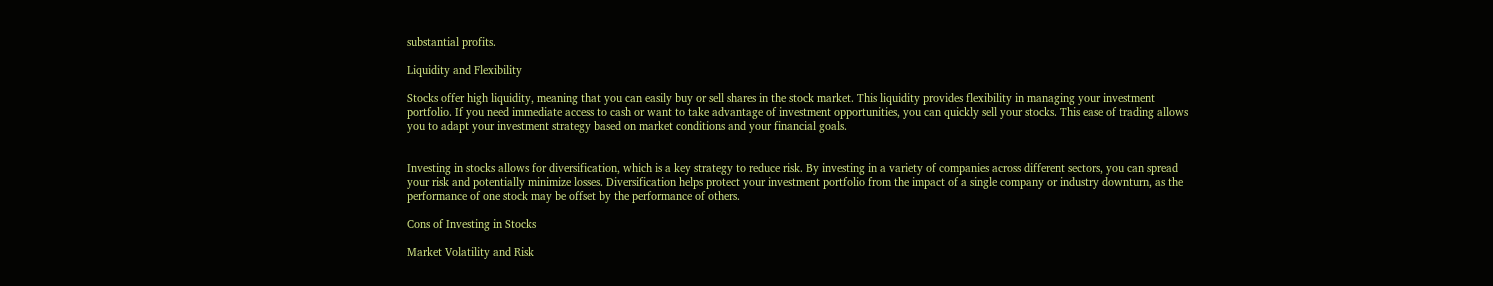substantial profits.

Liquidity and Flexibility

Stocks offer high liquidity, meaning that you can easily buy or sell shares in the stock market. This liquidity provides flexibility in managing your investment portfolio. If you need immediate access to cash or want to take advantage of investment opportunities, you can quickly sell your stocks. This ease of trading allows you to adapt your investment strategy based on market conditions and your financial goals.


Investing in stocks allows for diversification, which is a key strategy to reduce risk. By investing in a variety of companies across different sectors, you can spread your risk and potentially minimize losses. Diversification helps protect your investment portfolio from the impact of a single company or industry downturn, as the performance of one stock may be offset by the performance of others.

Cons of Investing in Stocks

Market Volatility and Risk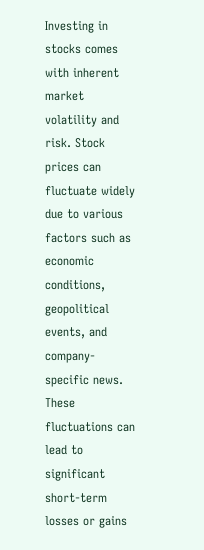Investing in stocks comes with inherent market volatility and risk. Stock prices can fluctuate widely due to various factors such as economic conditions, geopolitical events, and company-specific news. These fluctuations can lead to significant short-term losses or gains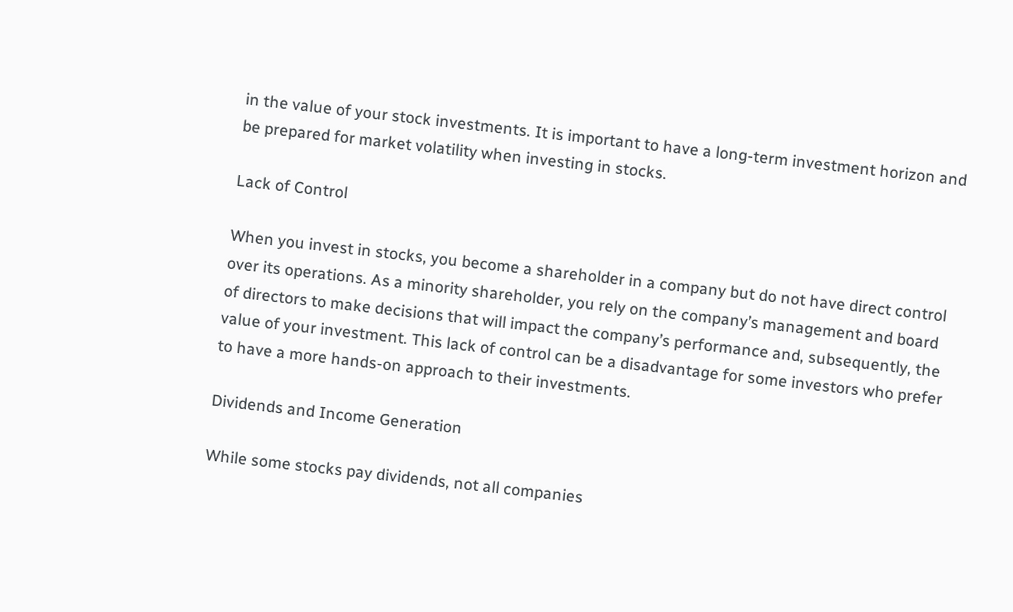in the value of your stock investments. It is important to have a long-term investment horizon and be prepared for market volatility when investing in stocks.

Lack of Control

When you invest in stocks, you become a shareholder in a company but do not have direct control over its operations. As a minority shareholder, you rely on the company’s management and board of directors to make decisions that will impact the company’s performance and, subsequently, the value of your investment. This lack of control can be a disadvantage for some investors who prefer to have a more hands-on approach to their investments.

Dividends and Income Generation

While some stocks pay dividends, not all companies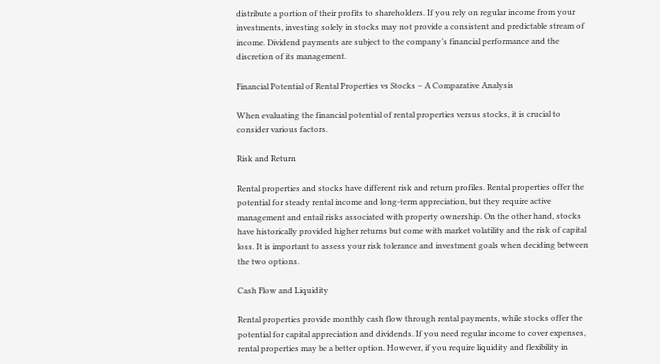distribute a portion of their profits to shareholders. If you rely on regular income from your investments, investing solely in stocks may not provide a consistent and predictable stream of income. Dividend payments are subject to the company’s financial performance and the discretion of its management.

Financial Potential of Rental Properties vs Stocks – A Comparative Analysis

When evaluating the financial potential of rental properties versus stocks, it is crucial to consider various factors.

Risk and Return

Rental properties and stocks have different risk and return profiles. Rental properties offer the potential for steady rental income and long-term appreciation, but they require active management and entail risks associated with property ownership. On the other hand, stocks have historically provided higher returns but come with market volatility and the risk of capital loss. It is important to assess your risk tolerance and investment goals when deciding between the two options.

Cash Flow and Liquidity

Rental properties provide monthly cash flow through rental payments, while stocks offer the potential for capital appreciation and dividends. If you need regular income to cover expenses, rental properties may be a better option. However, if you require liquidity and flexibility in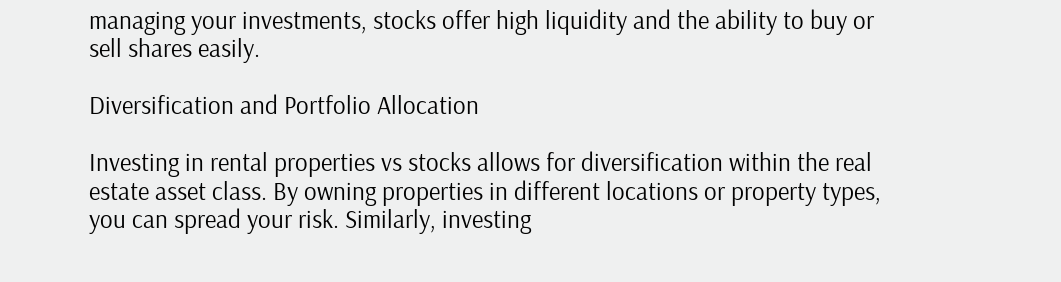managing your investments, stocks offer high liquidity and the ability to buy or sell shares easily.

Diversification and Portfolio Allocation

Investing in rental properties vs stocks allows for diversification within the real estate asset class. By owning properties in different locations or property types, you can spread your risk. Similarly, investing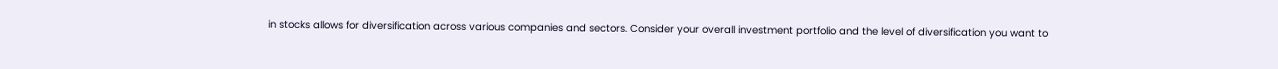in stocks allows for diversification across various companies and sectors. Consider your overall investment portfolio and the level of diversification you want to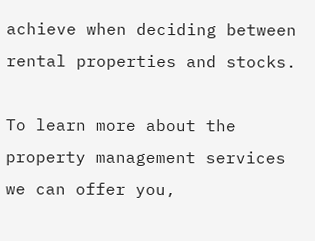achieve when deciding between rental properties and stocks.

To learn more about the property management services we can offer you,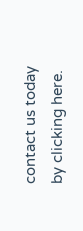contact us today by clicking here.